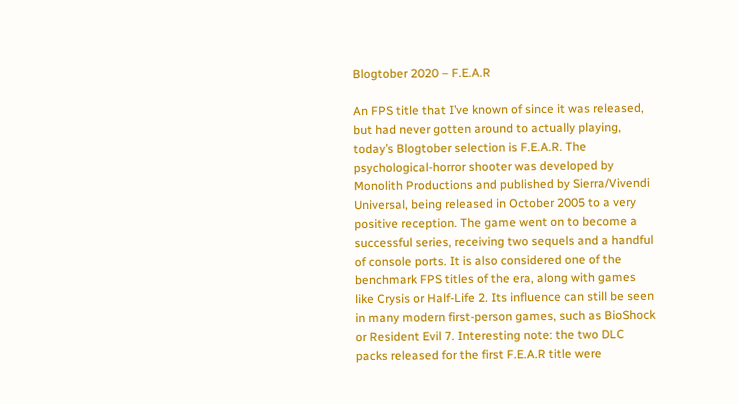Blogtober 2020 – F.E.A.R

An FPS title that I’ve known of since it was released, but had never gotten around to actually playing, today’s Blogtober selection is F.E.A.R. The psychological-horror shooter was developed by Monolith Productions and published by Sierra/Vivendi Universal, being released in October 2005 to a very positive reception. The game went on to become a successful series, receiving two sequels and a handful of console ports. It is also considered one of the benchmark FPS titles of the era, along with games like Crysis or Half-Life 2. Its influence can still be seen in many modern first-person games, such as BioShock or Resident Evil 7. Interesting note: the two DLC packs released for the first F.E.A.R title were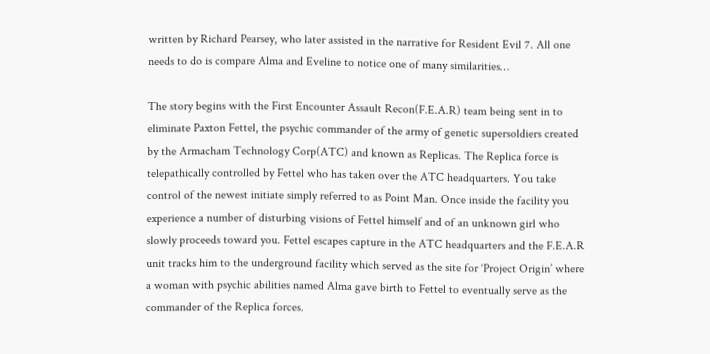written by Richard Pearsey, who later assisted in the narrative for Resident Evil 7. All one needs to do is compare Alma and Eveline to notice one of many similarities…

The story begins with the First Encounter Assault Recon(F.E.A.R) team being sent in to eliminate Paxton Fettel, the psychic commander of the army of genetic supersoldiers created by the Armacham Technology Corp(ATC) and known as Replicas. The Replica force is telepathically controlled by Fettel who has taken over the ATC headquarters. You take control of the newest initiate simply referred to as Point Man. Once inside the facility you experience a number of disturbing visions of Fettel himself and of an unknown girl who slowly proceeds toward you. Fettel escapes capture in the ATC headquarters and the F.E.A.R unit tracks him to the underground facility which served as the site for ‘Project Origin’ where a woman with psychic abilities named Alma gave birth to Fettel to eventually serve as the commander of the Replica forces.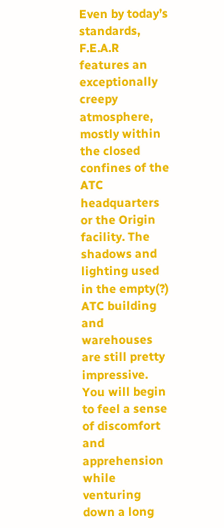Even by today’s standards, F.E.A.R features an exceptionally creepy atmosphere, mostly within the closed confines of the ATC headquarters or the Origin facility. The shadows and lighting used in the empty(?) ATC building and warehouses are still pretty impressive. You will begin to feel a sense of discomfort and apprehension while venturing down a long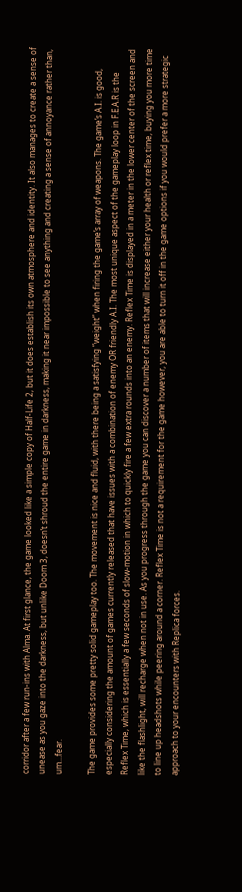corridor after a few run-ins with Alma. At first glance, the game looked like a simple copy of Half-Life 2, but it does establish its own atmosphere and identity. It also manages to create a sense of unease as you gaze into the darkness, but unlike Doom 3, doesn’t shroud the entire game in darkness, making it near impossible to see anything and creating a sense of annoyance rather than, um…fear.

The game provides some pretty solid gameplay too. The movement is nice and fluid, with there being a satisfying “weight” when firing the game’s array of weapons. The game’s A.I. is good, especially considering the amount of games currently released that have issues with a combination of enemy OR friendly A.I. The most unique aspect of the gameplay loop in F.E.A.R is the Reflex Time, which is essentially a few seconds of slow-motion in which to quickly fire a few extra rounds into an enemy. Reflex Time is displayed in a meter in the lower center of the screen and like the flashlight, will recharge when not in use. As you progress through the game you can discover a number of items that will increase either your health or reflex time, buying you more time to line up headshots while peering around a corner. Reflex Time is not a requirement for the game however, you are able to turn it off in the game options if you would prefer a more strategic approach to your encounters with Replica forces.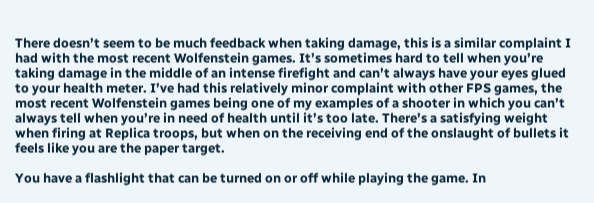There doesn’t seem to be much feedback when taking damage, this is a similar complaint I had with the most recent Wolfenstein games. It’s sometimes hard to tell when you’re taking damage in the middle of an intense firefight and can’t always have your eyes glued to your health meter. I’ve had this relatively minor complaint with other FPS games, the most recent Wolfenstein games being one of my examples of a shooter in which you can’t always tell when you’re in need of health until it’s too late. There’s a satisfying weight when firing at Replica troops, but when on the receiving end of the onslaught of bullets it feels like you are the paper target.

You have a flashlight that can be turned on or off while playing the game. In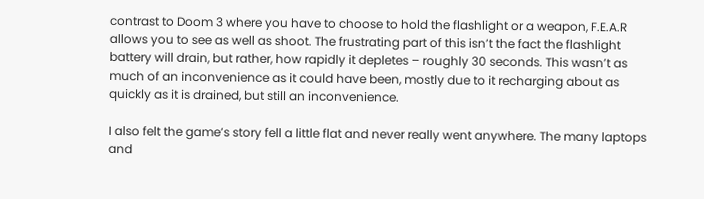contrast to Doom 3 where you have to choose to hold the flashlight or a weapon, F.E.A.R allows you to see as well as shoot. The frustrating part of this isn’t the fact the flashlight battery will drain, but rather, how rapidly it depletes – roughly 30 seconds. This wasn’t as much of an inconvenience as it could have been, mostly due to it recharging about as quickly as it is drained, but still an inconvenience.

I also felt the game’s story fell a little flat and never really went anywhere. The many laptops and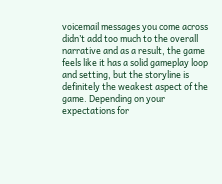voicemail messages you come across didn’t add too much to the overall narrative and as a result, the game feels like it has a solid gameplay loop and setting, but the storyline is definitely the weakest aspect of the game. Depending on your expectations for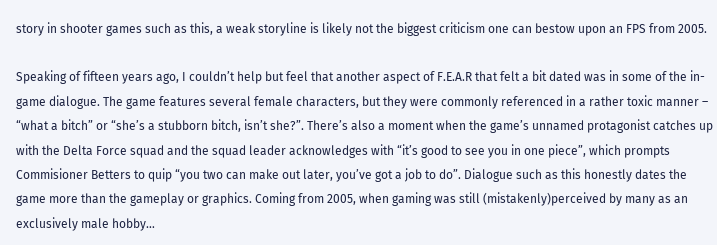story in shooter games such as this, a weak storyline is likely not the biggest criticism one can bestow upon an FPS from 2005.

Speaking of fifteen years ago, I couldn’t help but feel that another aspect of F.E.A.R that felt a bit dated was in some of the in-game dialogue. The game features several female characters, but they were commonly referenced in a rather toxic manner – “what a bitch” or “she’s a stubborn bitch, isn’t she?”. There’s also a moment when the game’s unnamed protagonist catches up with the Delta Force squad and the squad leader acknowledges with “it’s good to see you in one piece”, which prompts Commisioner Betters to quip “you two can make out later, you’ve got a job to do”. Dialogue such as this honestly dates the game more than the gameplay or graphics. Coming from 2005, when gaming was still (mistakenly)perceived by many as an exclusively male hobby…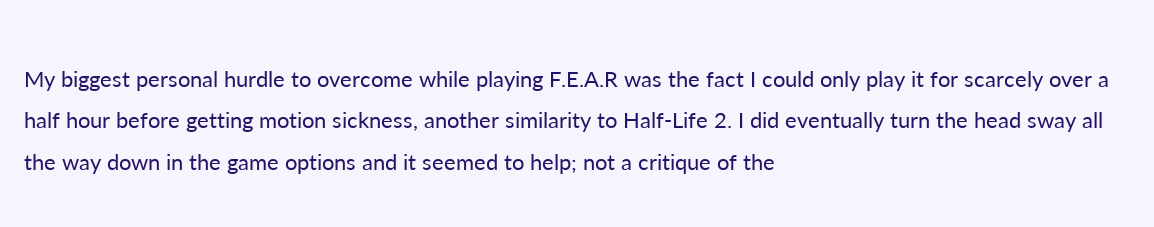My biggest personal hurdle to overcome while playing F.E.A.R was the fact I could only play it for scarcely over a half hour before getting motion sickness, another similarity to Half-Life 2. I did eventually turn the head sway all the way down in the game options and it seemed to help; not a critique of the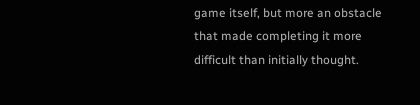game itself, but more an obstacle that made completing it more difficult than initially thought.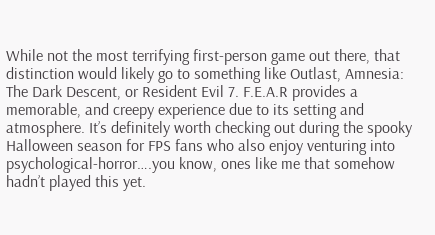While not the most terrifying first-person game out there, that distinction would likely go to something like Outlast, Amnesia: The Dark Descent, or Resident Evil 7. F.E.A.R provides a memorable, and creepy experience due to its setting and atmosphere. It’s definitely worth checking out during the spooky Halloween season for FPS fans who also enjoy venturing into psychological-horror….you know, ones like me that somehow hadn’t played this yet.